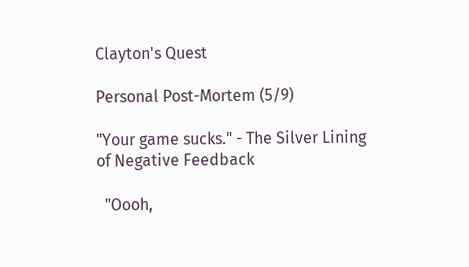Clayton's Quest

Personal Post-Mortem (5/9)

"Your game sucks." - The Silver Lining of Negative Feedback

  "Oooh,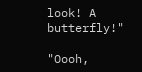look! A butterfly!"

"Oooh,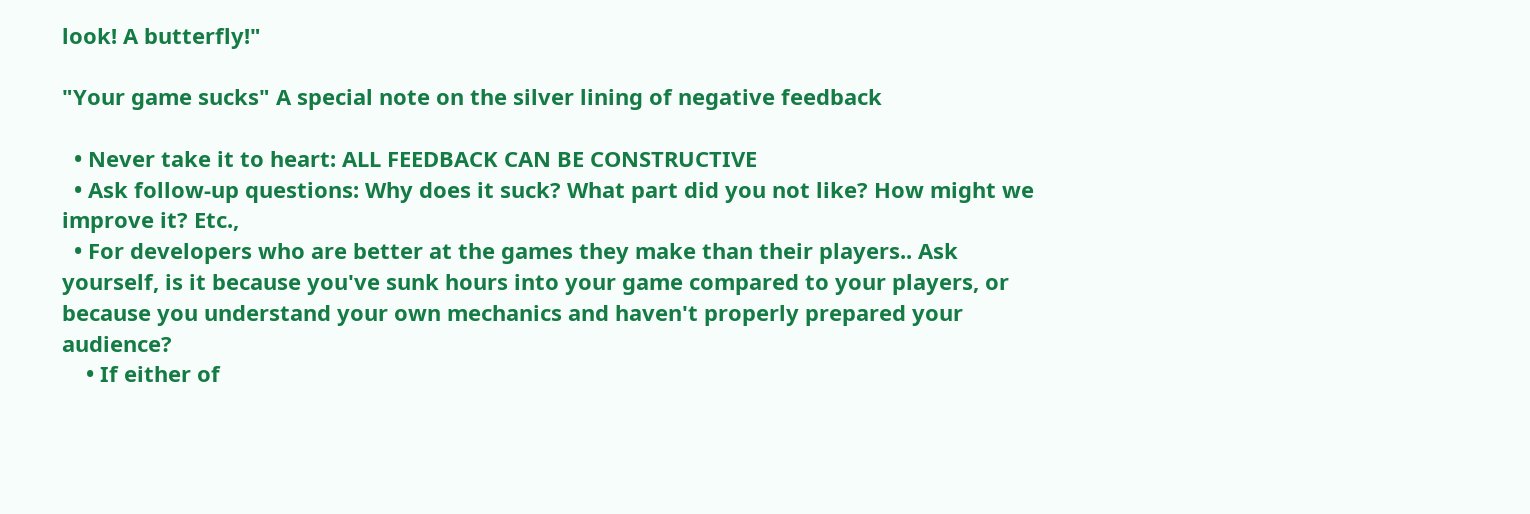look! A butterfly!"

"Your game sucks" A special note on the silver lining of negative feedback

  • Never take it to heart: ALL FEEDBACK CAN BE CONSTRUCTIVE
  • Ask follow-up questions: Why does it suck? What part did you not like? How might we improve it? Etc.,
  • For developers who are better at the games they make than their players.. Ask yourself, is it because you've sunk hours into your game compared to your players, or because you understand your own mechanics and haven't properly prepared your audience?
    • If either of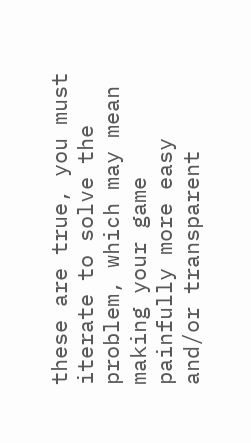these are true, you must iterate to solve the problem, which may mean making your game painfully more easy and/or transparent